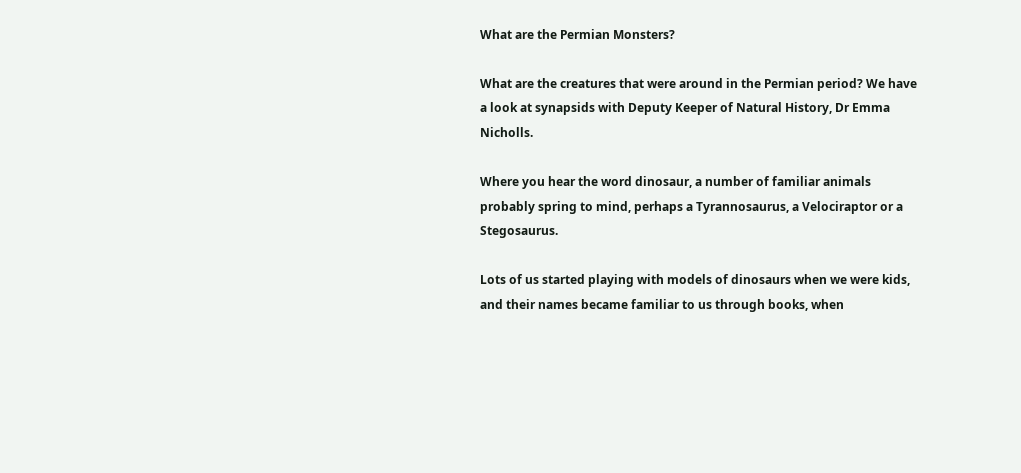What are the Permian Monsters?

What are the creatures that were around in the Permian period? We have a look at synapsids with Deputy Keeper of Natural History, Dr Emma Nicholls.

Where you hear the word dinosaur, a number of familiar animals probably spring to mind, perhaps a Tyrannosaurus, a Velociraptor or a Stegosaurus.

Lots of us started playing with models of dinosaurs when we were kids, and their names became familiar to us through books, when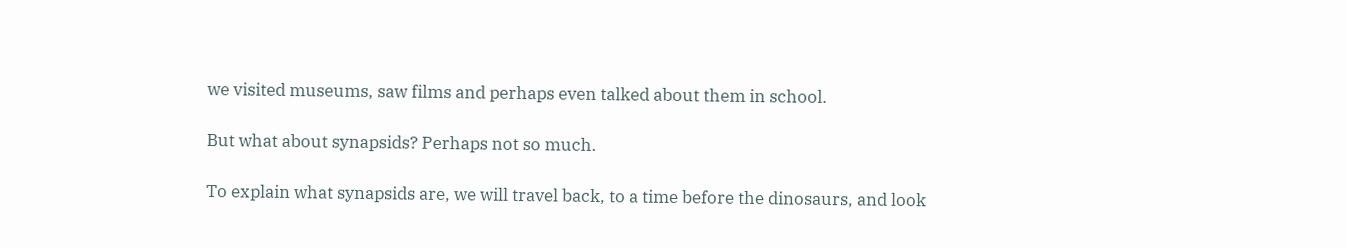we visited museums, saw films and perhaps even talked about them in school.

But what about synapsids? Perhaps not so much.

To explain what synapsids are, we will travel back, to a time before the dinosaurs, and look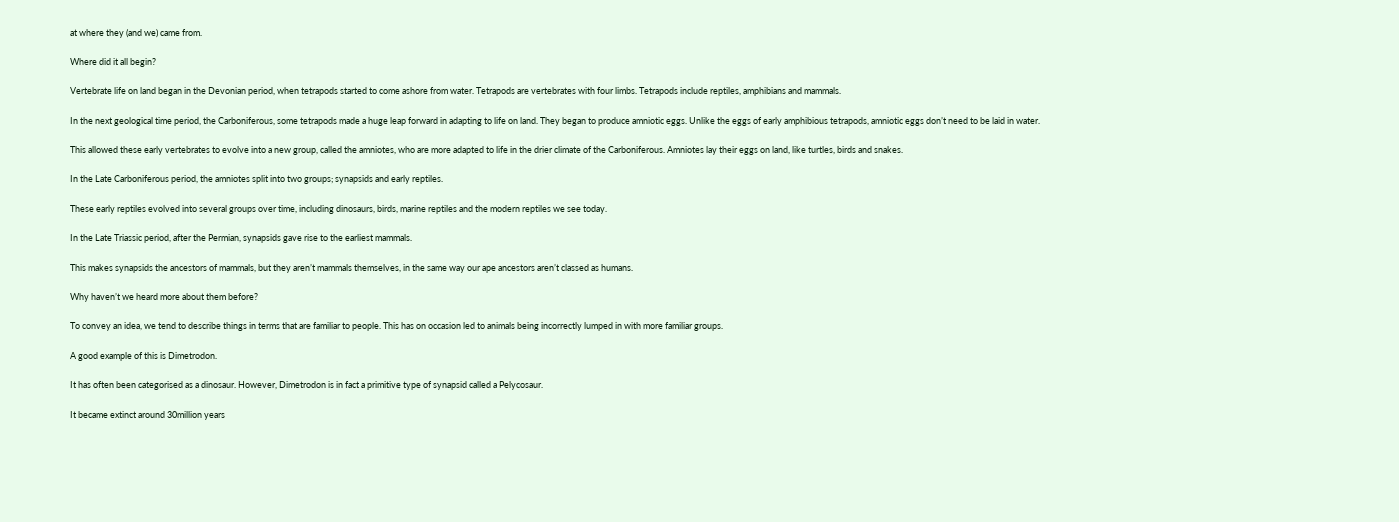at where they (and we) came from.

Where did it all begin?

Vertebrate life on land began in the Devonian period, when tetrapods started to come ashore from water. Tetrapods are vertebrates with four limbs. Tetrapods include reptiles, amphibians and mammals.

In the next geological time period, the Carboniferous, some tetrapods made a huge leap forward in adapting to life on land. They began to produce amniotic eggs. Unlike the eggs of early amphibious tetrapods, amniotic eggs don’t need to be laid in water.

This allowed these early vertebrates to evolve into a new group, called the amniotes, who are more adapted to life in the drier climate of the Carboniferous. Amniotes lay their eggs on land, like turtles, birds and snakes.

In the Late Carboniferous period, the amniotes split into two groups; synapsids and early reptiles.

These early reptiles evolved into several groups over time, including dinosaurs, birds, marine reptiles and the modern reptiles we see today.

In the Late Triassic period, after the Permian, synapsids gave rise to the earliest mammals.

This makes synapsids the ancestors of mammals, but they aren’t mammals themselves, in the same way our ape ancestors aren’t classed as humans.

Why haven’t we heard more about them before?

To convey an idea, we tend to describe things in terms that are familiar to people. This has on occasion led to animals being incorrectly lumped in with more familiar groups.

A good example of this is Dimetrodon.

It has often been categorised as a dinosaur. However, Dimetrodon is in fact a primitive type of synapsid called a Pelycosaur.

It became extinct around 30million years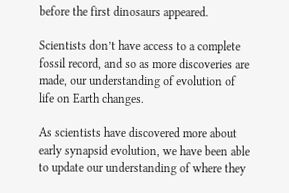before the first dinosaurs appeared.

Scientists don’t have access to a complete fossil record, and so as more discoveries are made, our understanding of evolution of life on Earth changes.

As scientists have discovered more about early synapsid evolution, we have been able to update our understanding of where they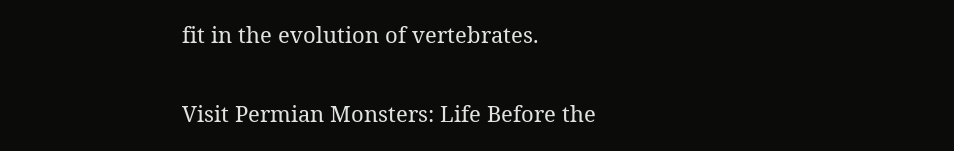fit in the evolution of vertebrates.

Visit Permian Monsters: Life Before the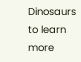Dinosaurs to learn more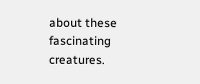about these fascinating creatures.